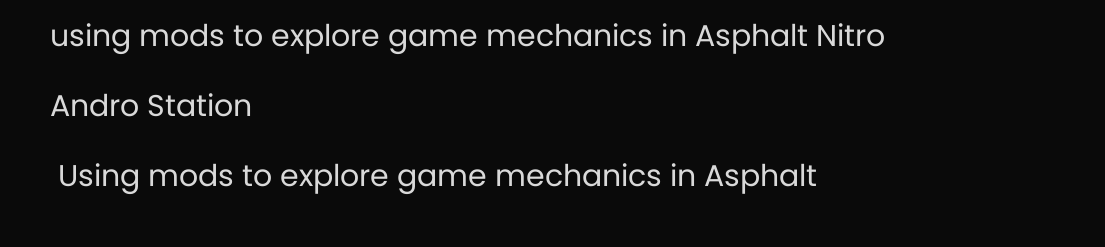using mods to explore game mechanics in Asphalt Nitro

Andro Station

 Using mods to explore game mechanics in Asphalt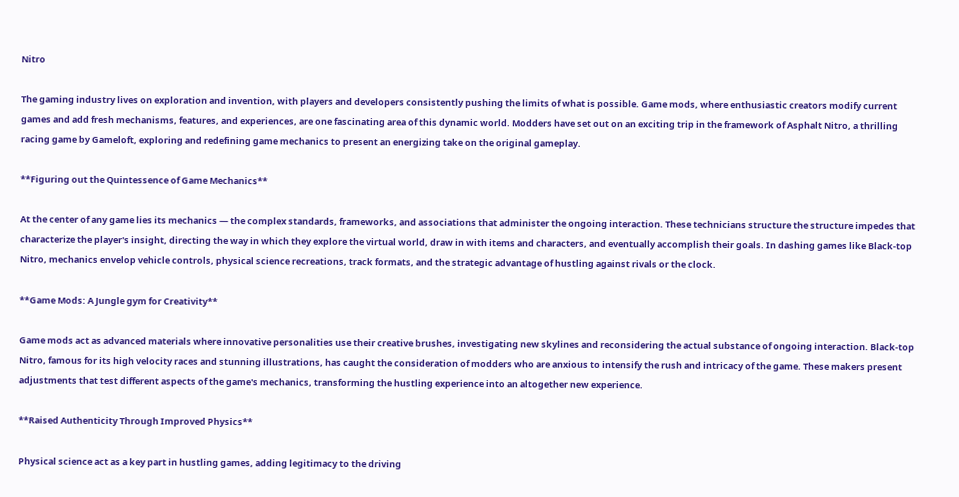Nitro

The gaming industry lives on exploration and invention, with players and developers consistently pushing the limits of what is possible. Game mods, where enthusiastic creators modify current games and add fresh mechanisms, features, and experiences, are one fascinating area of this dynamic world. Modders have set out on an exciting trip in the framework of Asphalt Nitro, a thrilling racing game by Gameloft, exploring and redefining game mechanics to present an energizing take on the original gameplay.

**Figuring out the Quintessence of Game Mechanics**

At the center of any game lies its mechanics — the complex standards, frameworks, and associations that administer the ongoing interaction. These technicians structure the structure impedes that characterize the player's insight, directing the way in which they explore the virtual world, draw in with items and characters, and eventually accomplish their goals. In dashing games like Black-top Nitro, mechanics envelop vehicle controls, physical science recreations, track formats, and the strategic advantage of hustling against rivals or the clock.

**Game Mods: A Jungle gym for Creativity**

Game mods act as advanced materials where innovative personalities use their creative brushes, investigating new skylines and reconsidering the actual substance of ongoing interaction. Black-top Nitro, famous for its high velocity races and stunning illustrations, has caught the consideration of modders who are anxious to intensify the rush and intricacy of the game. These makers present adjustments that test different aspects of the game's mechanics, transforming the hustling experience into an altogether new experience.

**Raised Authenticity Through Improved Physics**

Physical science act as a key part in hustling games, adding legitimacy to the driving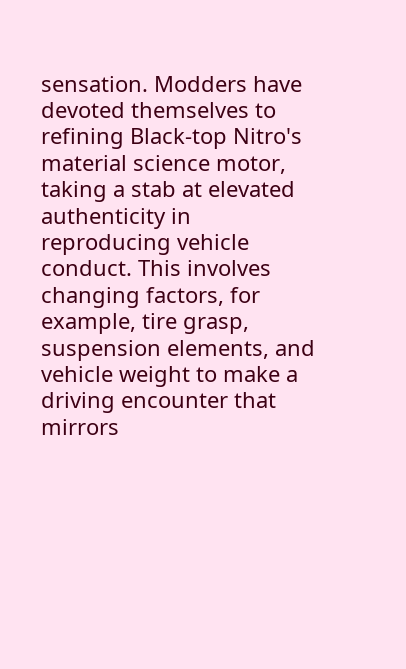sensation. Modders have devoted themselves to refining Black-top Nitro's material science motor, taking a stab at elevated authenticity in reproducing vehicle conduct. This involves changing factors, for example, tire grasp, suspension elements, and vehicle weight to make a driving encounter that mirrors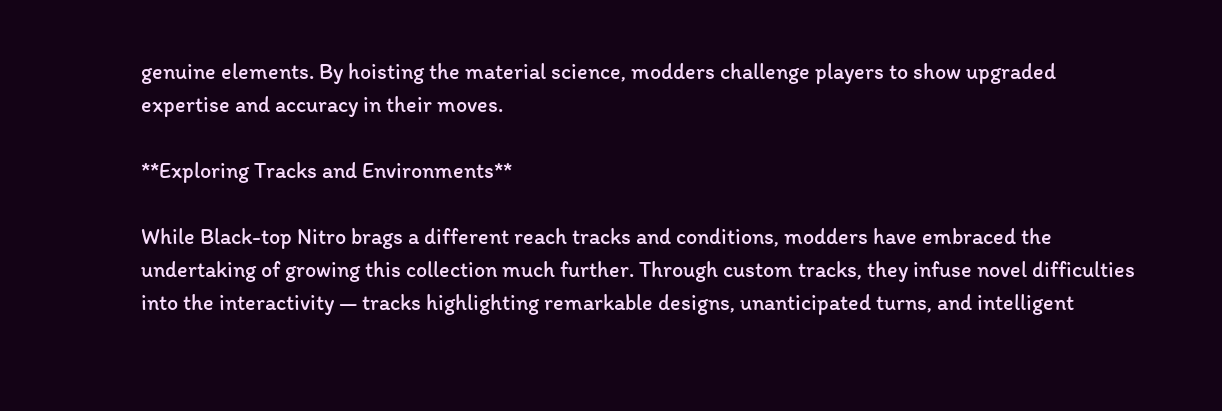genuine elements. By hoisting the material science, modders challenge players to show upgraded expertise and accuracy in their moves.

**Exploring Tracks and Environments**

While Black-top Nitro brags a different reach tracks and conditions, modders have embraced the undertaking of growing this collection much further. Through custom tracks, they infuse novel difficulties into the interactivity — tracks highlighting remarkable designs, unanticipated turns, and intelligent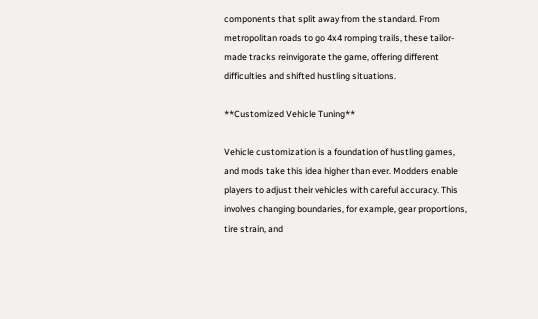components that split away from the standard. From metropolitan roads to go 4x4 romping trails, these tailor-made tracks reinvigorate the game, offering different difficulties and shifted hustling situations.

**Customized Vehicle Tuning**

Vehicle customization is a foundation of hustling games, and mods take this idea higher than ever. Modders enable players to adjust their vehicles with careful accuracy. This involves changing boundaries, for example, gear proportions, tire strain, and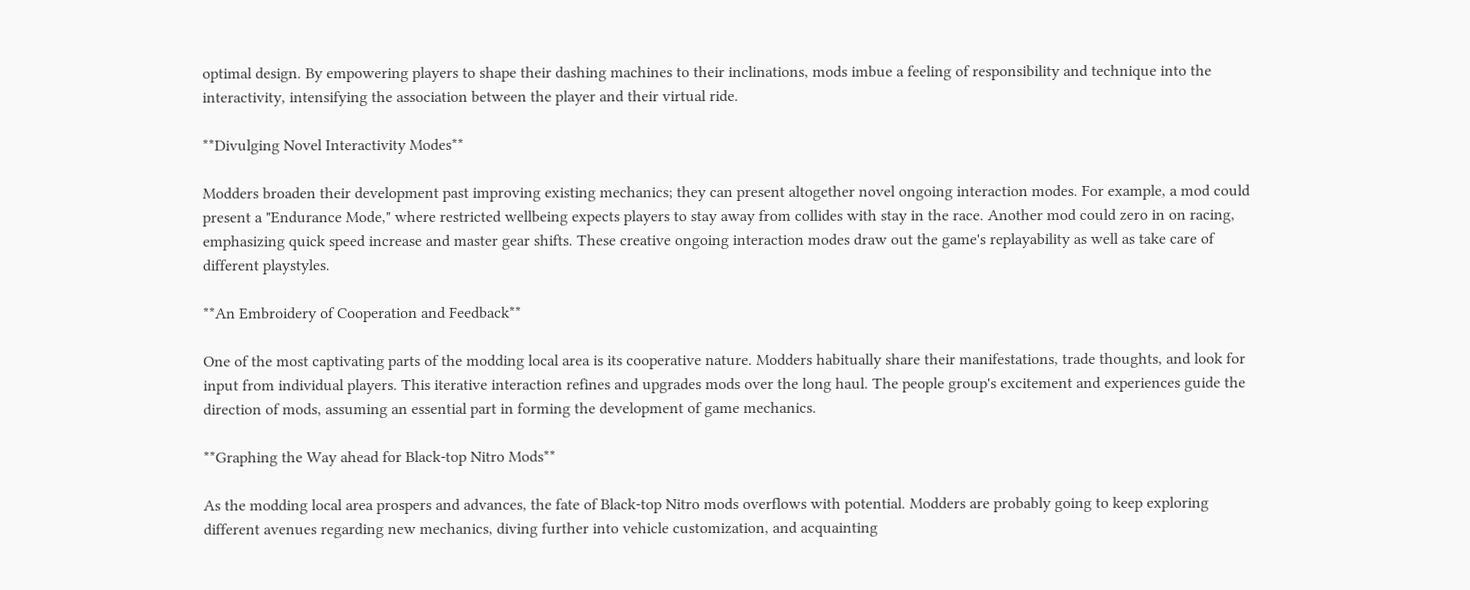optimal design. By empowering players to shape their dashing machines to their inclinations, mods imbue a feeling of responsibility and technique into the interactivity, intensifying the association between the player and their virtual ride.

**Divulging Novel Interactivity Modes**

Modders broaden their development past improving existing mechanics; they can present altogether novel ongoing interaction modes. For example, a mod could present a "Endurance Mode," where restricted wellbeing expects players to stay away from collides with stay in the race. Another mod could zero in on racing, emphasizing quick speed increase and master gear shifts. These creative ongoing interaction modes draw out the game's replayability as well as take care of different playstyles.

**An Embroidery of Cooperation and Feedback**

One of the most captivating parts of the modding local area is its cooperative nature. Modders habitually share their manifestations, trade thoughts, and look for input from individual players. This iterative interaction refines and upgrades mods over the long haul. The people group's excitement and experiences guide the direction of mods, assuming an essential part in forming the development of game mechanics.

**Graphing the Way ahead for Black-top Nitro Mods**

As the modding local area prospers and advances, the fate of Black-top Nitro mods overflows with potential. Modders are probably going to keep exploring different avenues regarding new mechanics, diving further into vehicle customization, and acquainting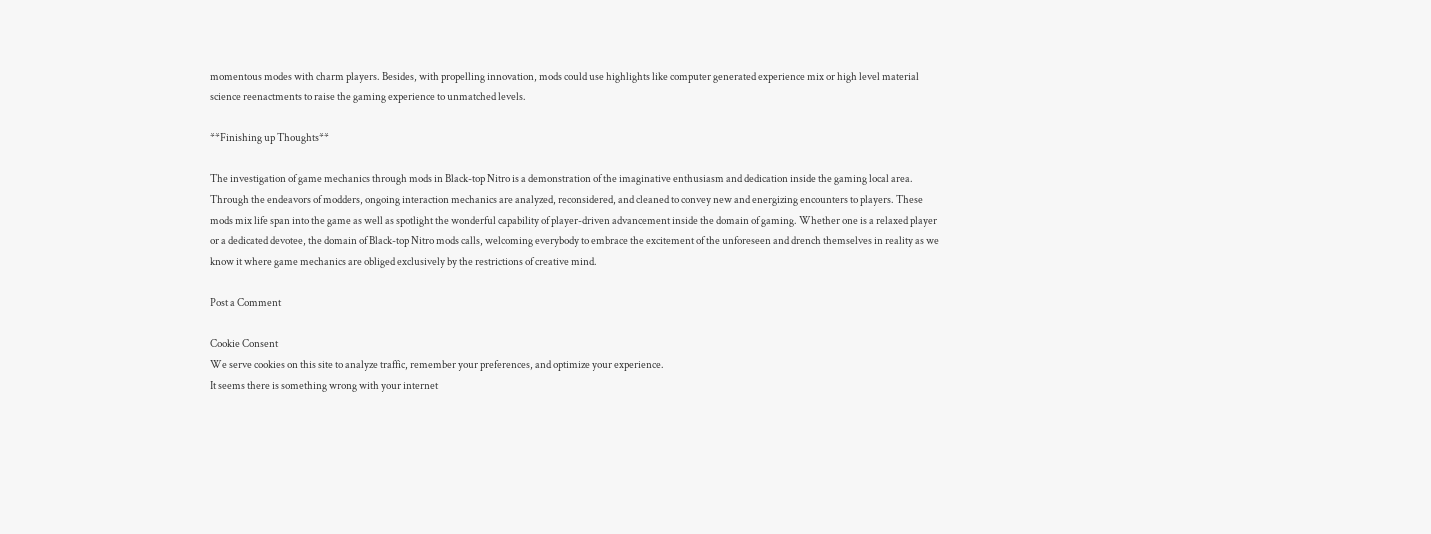momentous modes with charm players. Besides, with propelling innovation, mods could use highlights like computer generated experience mix or high level material science reenactments to raise the gaming experience to unmatched levels.

**Finishing up Thoughts**

The investigation of game mechanics through mods in Black-top Nitro is a demonstration of the imaginative enthusiasm and dedication inside the gaming local area. Through the endeavors of modders, ongoing interaction mechanics are analyzed, reconsidered, and cleaned to convey new and energizing encounters to players. These mods mix life span into the game as well as spotlight the wonderful capability of player-driven advancement inside the domain of gaming. Whether one is a relaxed player or a dedicated devotee, the domain of Black-top Nitro mods calls, welcoming everybody to embrace the excitement of the unforeseen and drench themselves in reality as we know it where game mechanics are obliged exclusively by the restrictions of creative mind.

Post a Comment

Cookie Consent
We serve cookies on this site to analyze traffic, remember your preferences, and optimize your experience.
It seems there is something wrong with your internet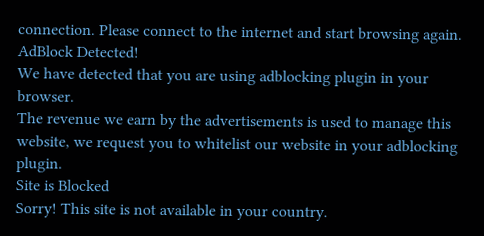connection. Please connect to the internet and start browsing again.
AdBlock Detected!
We have detected that you are using adblocking plugin in your browser.
The revenue we earn by the advertisements is used to manage this website, we request you to whitelist our website in your adblocking plugin.
Site is Blocked
Sorry! This site is not available in your country.